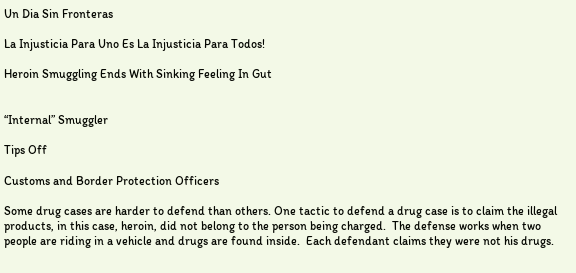Un Dia Sin Fronteras

La Injusticia Para Uno Es La Injusticia Para Todos!

Heroin Smuggling Ends With Sinking Feeling In Gut


“Internal” Smuggler

Tips Off

Customs and Border Protection Officers

Some drug cases are harder to defend than others. One tactic to defend a drug case is to claim the illegal products, in this case, heroin, did not belong to the person being charged.  The defense works when two people are riding in a vehicle and drugs are found inside.  Each defendant claims they were not his drugs.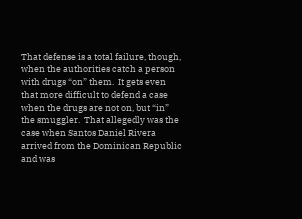That defense is a total failure, though, when the authorities catch a person with drugs “on” them.  It gets even that more difficult to defend a case when the drugs are not on, but “in” the smuggler.  That allegedly was the case when Santos Daniel Rivera arrived from the Dominican Republic and was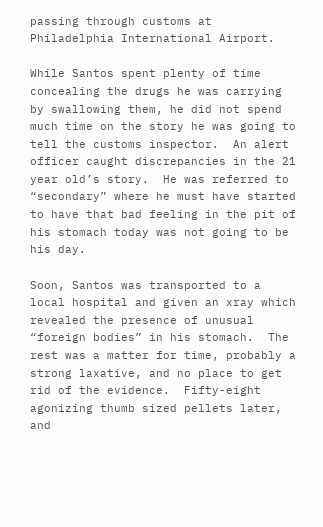passing through customs at Philadelphia International Airport.

While Santos spent plenty of time concealing the drugs he was carrying by swallowing them, he did not spend much time on the story he was going to tell the customs inspector.  An alert officer caught discrepancies in the 21 year old’s story.  He was referred to “secondary” where he must have started to have that bad feeling in the pit of his stomach today was not going to be his day.

Soon, Santos was transported to a local hospital and given an xray which revealed the presence of unusual “foreign bodies” in his stomach.  The rest was a matter for time, probably a strong laxative, and no place to get rid of the evidence.  Fifty-eight agonizing thumb sized pellets later, and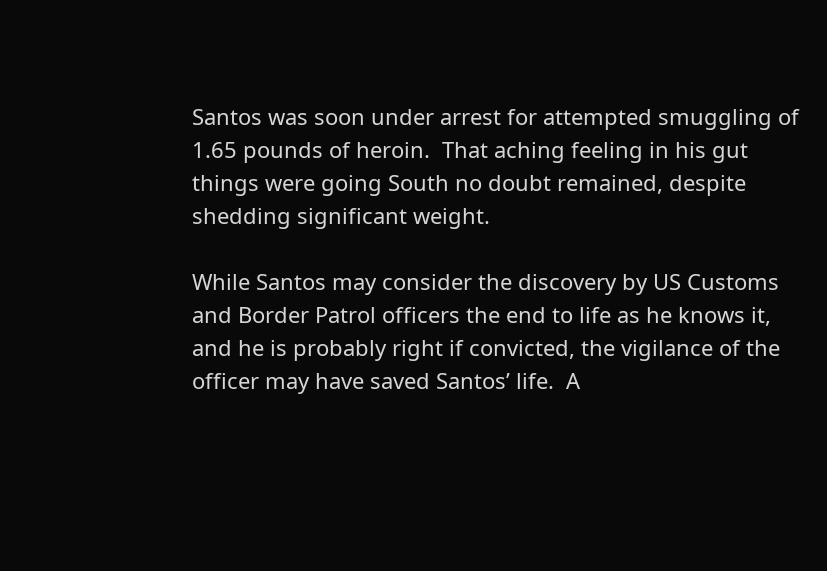Santos was soon under arrest for attempted smuggling of 1.65 pounds of heroin.  That aching feeling in his gut things were going South no doubt remained, despite shedding significant weight.

While Santos may consider the discovery by US Customs and Border Patrol officers the end to life as he knows it, and he is probably right if convicted, the vigilance of the officer may have saved Santos’ life.  A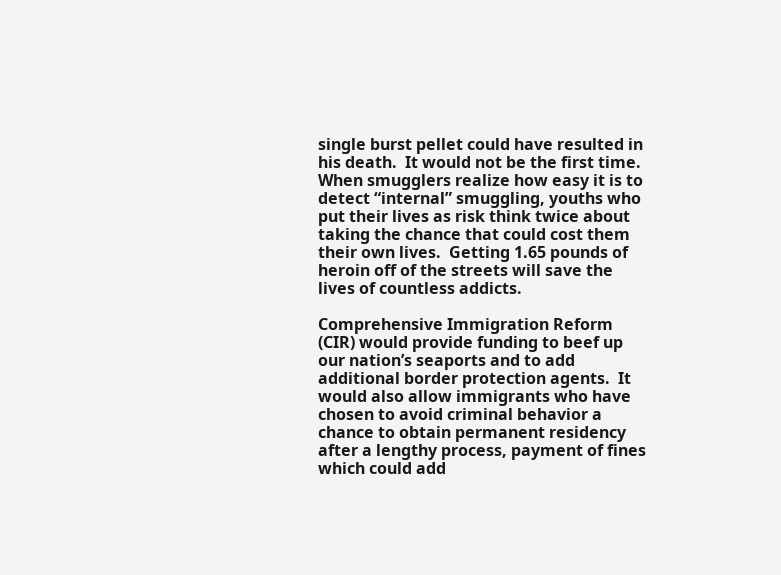single burst pellet could have resulted in his death.  It would not be the first time.  When smugglers realize how easy it is to detect “internal” smuggling, youths who put their lives as risk think twice about taking the chance that could cost them their own lives.  Getting 1.65 pounds of heroin off of the streets will save the lives of countless addicts.

Comprehensive Immigration Reform (CIR) would provide funding to beef up our nation’s seaports and to add additional border protection agents.  It would also allow immigrants who have chosen to avoid criminal behavior a chance to obtain permanent residency after a lengthy process, payment of fines which could add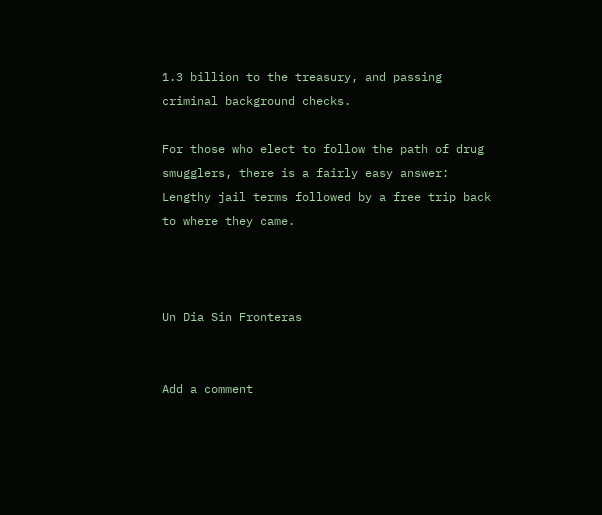1.3 billion to the treasury, and passing criminal background checks.

For those who elect to follow the path of drug smugglers, there is a fairly easy answer:  Lengthy jail terms followed by a free trip back to where they came.



Un Dia Sin Fronteras


Add a comment